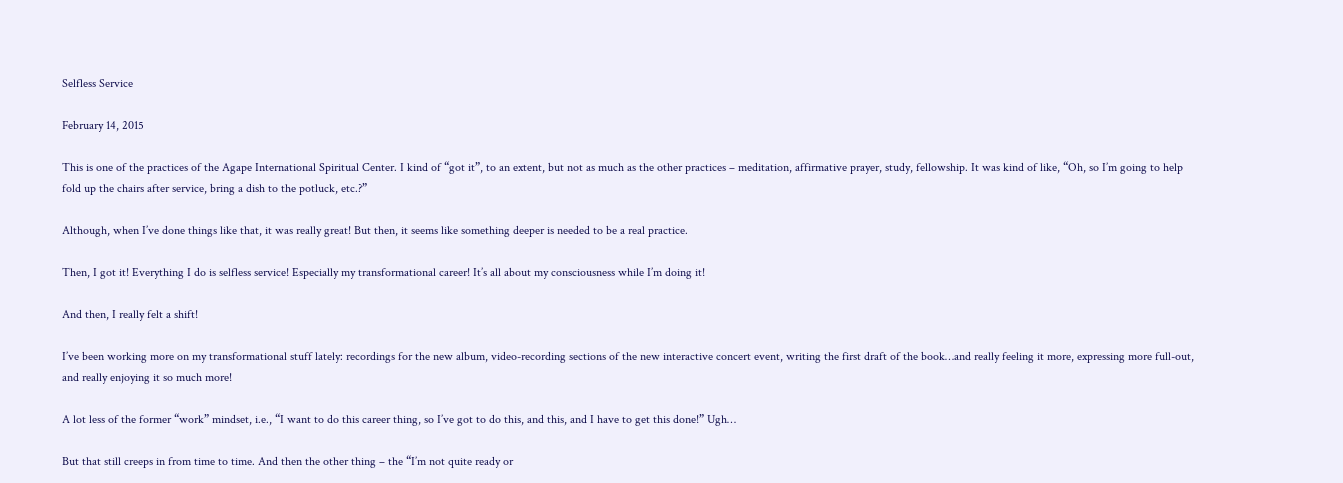Selfless Service

February 14, 2015

This is one of the practices of the Agape International Spiritual Center. I kind of “got it”, to an extent, but not as much as the other practices – meditation, affirmative prayer, study, fellowship. It was kind of like, “Oh, so I’m going to help fold up the chairs after service, bring a dish to the potluck, etc.?”

Although, when I’ve done things like that, it was really great! But then, it seems like something deeper is needed to be a real practice.

Then, I got it! Everything I do is selfless service! Especially my transformational career! It’s all about my consciousness while I’m doing it!

And then, I really felt a shift!

I’ve been working more on my transformational stuff lately: recordings for the new album, video-recording sections of the new interactive concert event, writing the first draft of the book…and really feeling it more, expressing more full-out, and really enjoying it so much more!

A lot less of the former “work” mindset, i.e., “I want to do this career thing, so I’ve got to do this, and this, and I have to get this done!” Ugh…

But that still creeps in from time to time. And then the other thing – the “I’m not quite ready or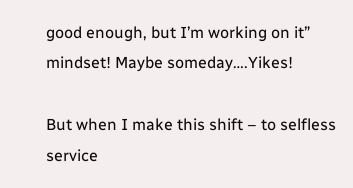good enough, but I’m working on it” mindset! Maybe someday….Yikes!

But when I make this shift – to selfless service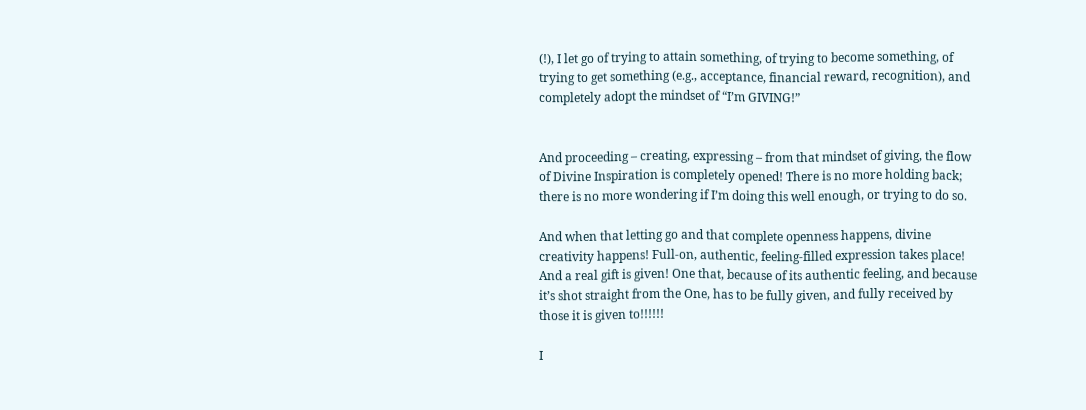(!), I let go of trying to attain something, of trying to become something, of trying to get something (e.g., acceptance, financial reward, recognition), and completely adopt the mindset of “I’m GIVING!”


And proceeding – creating, expressing – from that mindset of giving, the flow of Divine Inspiration is completely opened! There is no more holding back; there is no more wondering if I’m doing this well enough, or trying to do so.

And when that letting go and that complete openness happens, divine creativity happens! Full-on, authentic, feeling-filled expression takes place! And a real gift is given! One that, because of its authentic feeling, and because it’s shot straight from the One, has to be fully given, and fully received by those it is given to!!!!!!

I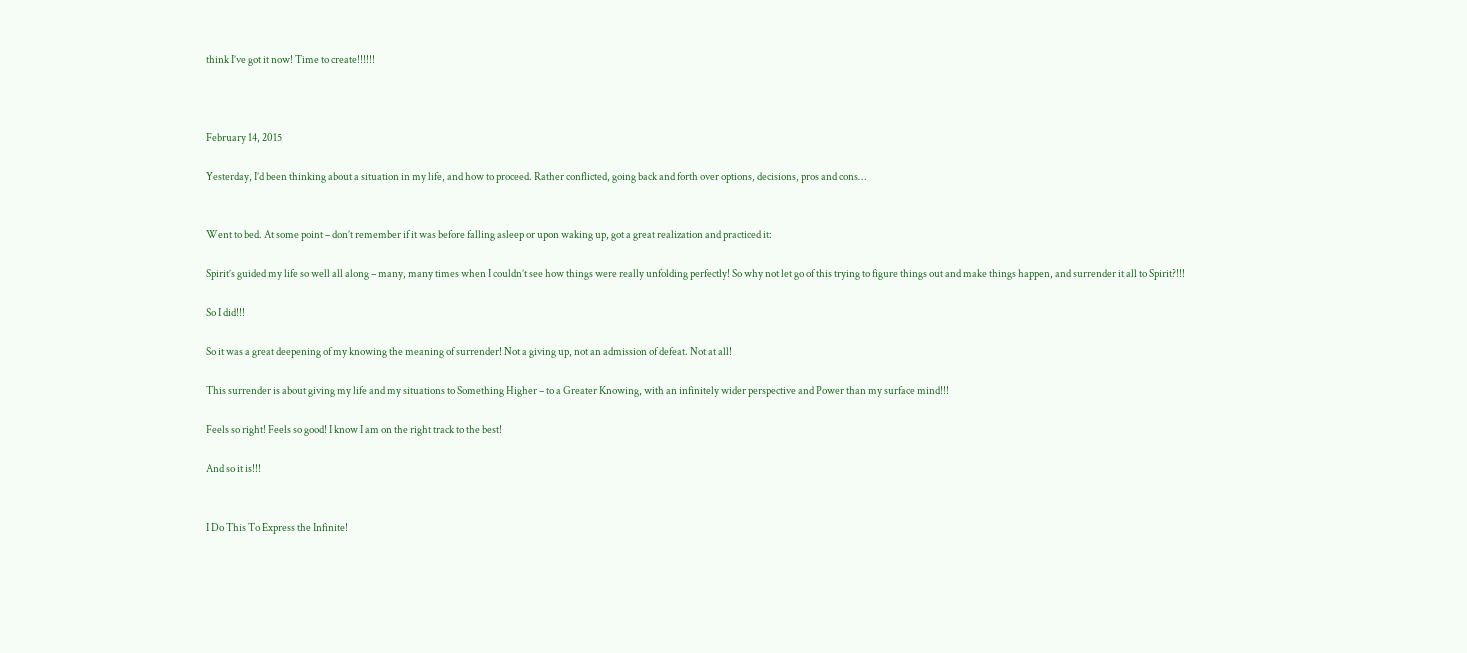think I’ve got it now! Time to create!!!!!!



February 14, 2015

Yesterday, I’d been thinking about a situation in my life, and how to proceed. Rather conflicted, going back and forth over options, decisions, pros and cons…


Went to bed. At some point – don’t remember if it was before falling asleep or upon waking up, got a great realization and practiced it:

Spirit’s guided my life so well all along – many, many times when I couldn’t see how things were really unfolding perfectly! So why not let go of this trying to figure things out and make things happen, and surrender it all to Spirit?!!!

So I did!!!

So it was a great deepening of my knowing the meaning of surrender! Not a giving up, not an admission of defeat. Not at all!

This surrender is about giving my life and my situations to Something Higher – to a Greater Knowing, with an infinitely wider perspective and Power than my surface mind!!!

Feels so right! Feels so good! I know I am on the right track to the best!

And so it is!!!


I Do This To Express the Infinite!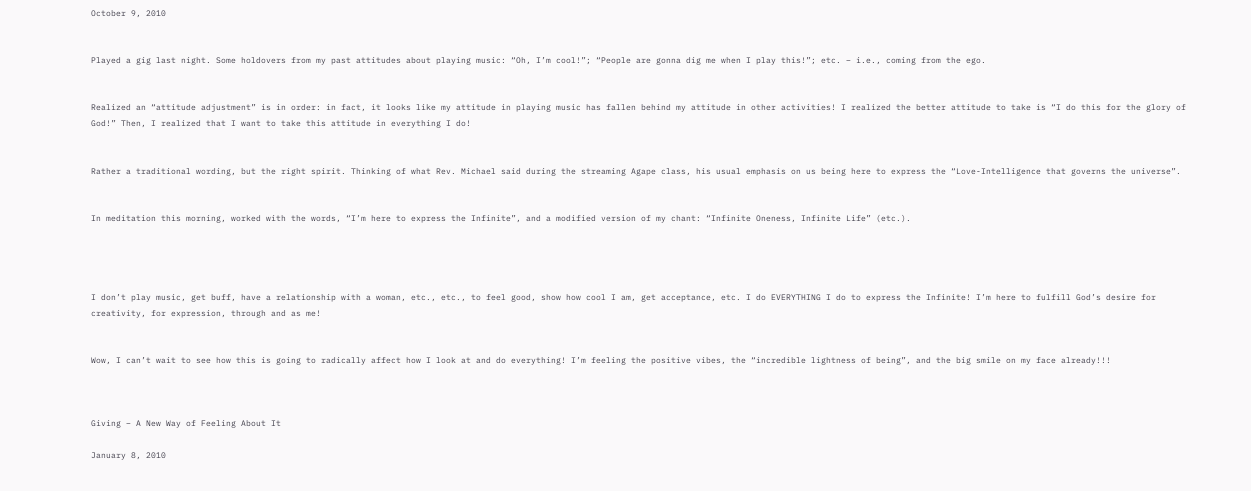October 9, 2010


Played a gig last night. Some holdovers from my past attitudes about playing music: “Oh, I’m cool!”; “People are gonna dig me when I play this!”; etc. – i.e., coming from the ego.


Realized an “attitude adjustment” is in order: in fact, it looks like my attitude in playing music has fallen behind my attitude in other activities! I realized the better attitude to take is “I do this for the glory of God!” Then, I realized that I want to take this attitude in everything I do!


Rather a traditional wording, but the right spirit. Thinking of what Rev. Michael said during the streaming Agape class, his usual emphasis on us being here to express the “Love-Intelligence that governs the universe”.


In meditation this morning, worked with the words, “I’m here to express the Infinite”, and a modified version of my chant: “Infinite Oneness, Infinite Life” (etc.).




I don’t play music, get buff, have a relationship with a woman, etc., etc., to feel good, show how cool I am, get acceptance, etc. I do EVERYTHING I do to express the Infinite! I’m here to fulfill God’s desire for creativity, for expression, through and as me!


Wow, I can’t wait to see how this is going to radically affect how I look at and do everything! I’m feeling the positive vibes, the “incredible lightness of being”, and the big smile on my face already!!!



Giving – A New Way of Feeling About It

January 8, 2010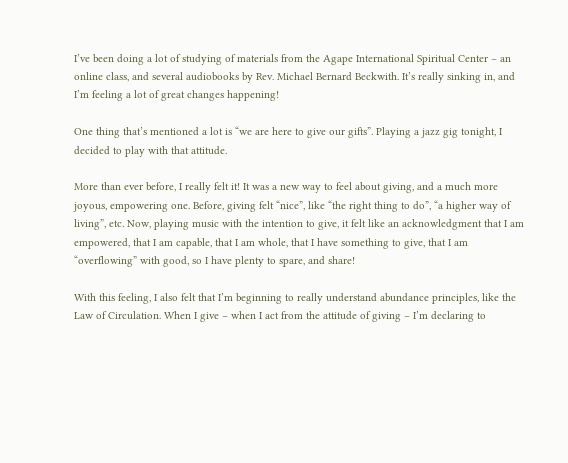I’ve been doing a lot of studying of materials from the Agape International Spiritual Center – an online class, and several audiobooks by Rev. Michael Bernard Beckwith. It’s really sinking in, and I’m feeling a lot of great changes happening!

One thing that’s mentioned a lot is “we are here to give our gifts”. Playing a jazz gig tonight, I decided to play with that attitude.

More than ever before, I really felt it! It was a new way to feel about giving, and a much more joyous, empowering one. Before, giving felt “nice”, like “the right thing to do”, “a higher way of living”, etc. Now, playing music with the intention to give, it felt like an acknowledgment that I am empowered, that I am capable, that I am whole, that I have something to give, that I am “overflowing” with good, so I have plenty to spare, and share!

With this feeling, I also felt that I’m beginning to really understand abundance principles, like the Law of Circulation. When I give – when I act from the attitude of giving – I’m declaring to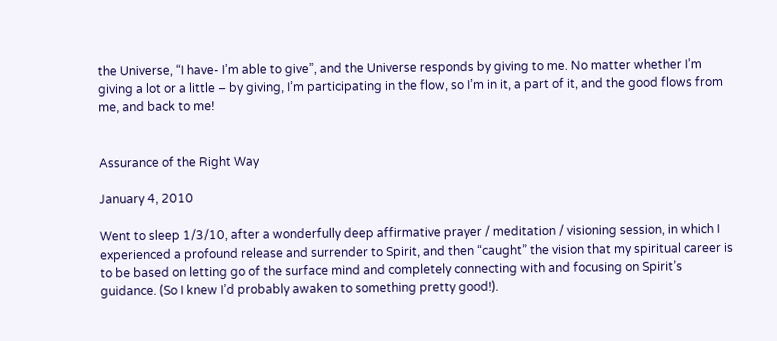the Universe, “I have- I’m able to give”, and the Universe responds by giving to me. No matter whether I’m giving a lot or a little – by giving, I’m participating in the flow, so I’m in it, a part of it, and the good flows from me, and back to me!


Assurance of the Right Way

January 4, 2010

Went to sleep 1/3/10, after a wonderfully deep affirmative prayer / meditation / visioning session, in which I experienced a profound release and surrender to Spirit, and then “caught” the vision that my spiritual career is to be based on letting go of the surface mind and completely connecting with and focusing on Spirit’s guidance. (So I knew I’d probably awaken to something pretty good!).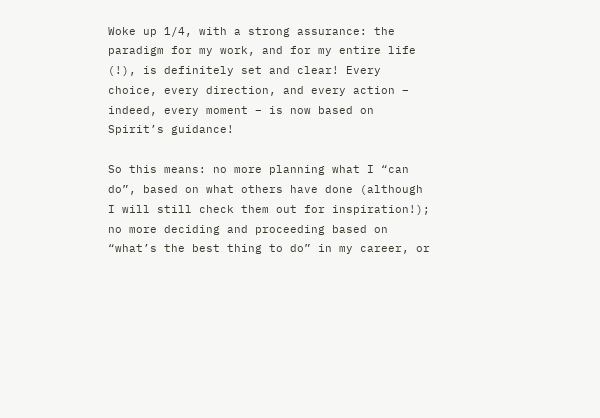Woke up 1/4, with a strong assurance: the paradigm for my work, and for my entire life (!), is definitely set and clear! Every choice, every direction, and every action – indeed, every moment – is now based on Spirit’s guidance!

So this means: no more planning what I “can do”, based on what others have done (although I will still check them out for inspiration!); no more deciding and proceeding based on “what’s the best thing to do” in my career, or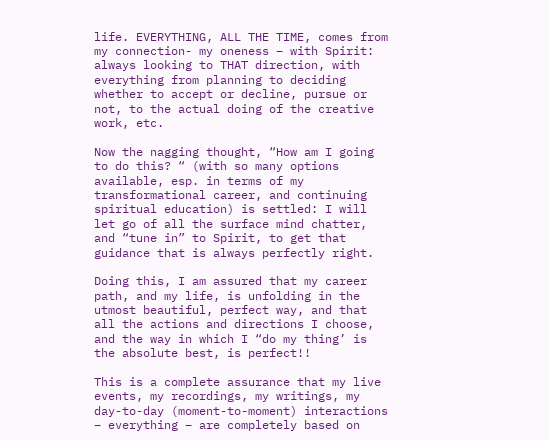life. EVERYTHING, ALL THE TIME, comes from my connection- my oneness – with Spirit: always looking to THAT direction, with everything from planning to deciding whether to accept or decline, pursue or not, to the actual doing of the creative work, etc.

Now the nagging thought, “How am I going to do this? “ (with so many options available, esp. in terms of my transformational career, and continuing spiritual education) is settled: I will let go of all the surface mind chatter, and “tune in” to Spirit, to get that guidance that is always perfectly right.

Doing this, I am assured that my career path, and my life, is unfolding in the utmost beautiful, perfect way, and that all the actions and directions I choose, and the way in which I “do my thing’ is the absolute best, is perfect!!

This is a complete assurance that my live events, my recordings, my writings, my day-to-day (moment-to-moment) interactions – everything – are completely based on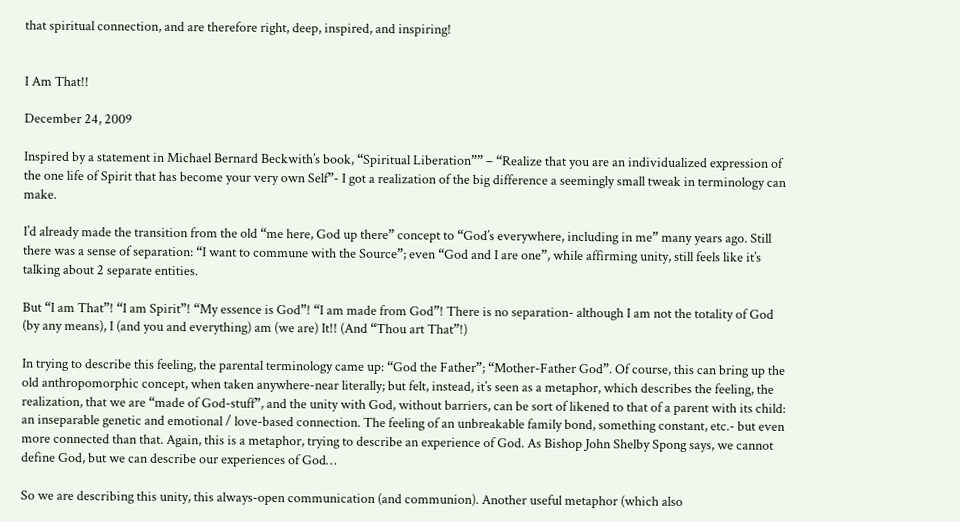that spiritual connection, and are therefore right, deep, inspired, and inspiring!


I Am That!!

December 24, 2009

Inspired by a statement in Michael Bernard Beckwith’s book, “Spiritual Liberation”” – “Realize that you are an individualized expression of the one life of Spirit that has become your very own Self”- I got a realization of the big difference a seemingly small tweak in terminology can make.

I’d already made the transition from the old “me here, God up there” concept to “God’s everywhere, including in me” many years ago. Still there was a sense of separation: “I want to commune with the Source”; even “God and I are one”, while affirming unity, still feels like it’s talking about 2 separate entities.

But “I am That”! “I am Spirit”! “My essence is God”! “I am made from God”! There is no separation- although I am not the totality of God (by any means), I (and you and everything) am (we are) It!! (And “Thou art That”!)

In trying to describe this feeling, the parental terminology came up: “God the Father”; “Mother-Father God”. Of course, this can bring up the old anthropomorphic concept, when taken anywhere-near literally; but felt, instead, it’s seen as a metaphor, which describes the feeling, the realization, that we are “made of God-stuff”, and the unity with God, without barriers, can be sort of likened to that of a parent with its child: an inseparable genetic and emotional / love-based connection. The feeling of an unbreakable family bond, something constant, etc.- but even more connected than that. Again, this is a metaphor, trying to describe an experience of God. As Bishop John Shelby Spong says, we cannot define God, but we can describe our experiences of God…

So we are describing this unity, this always-open communication (and communion). Another useful metaphor (which also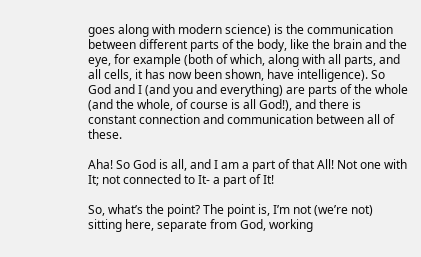goes along with modern science) is the communication between different parts of the body, like the brain and the eye, for example (both of which, along with all parts, and all cells, it has now been shown, have intelligence). So God and I (and you and everything) are parts of the whole (and the whole, of course is all God!), and there is constant connection and communication between all of these.

Aha! So God is all, and I am a part of that All! Not one with It; not connected to It- a part of It!

So, what’s the point? The point is, I’m not (we’re not) sitting here, separate from God, working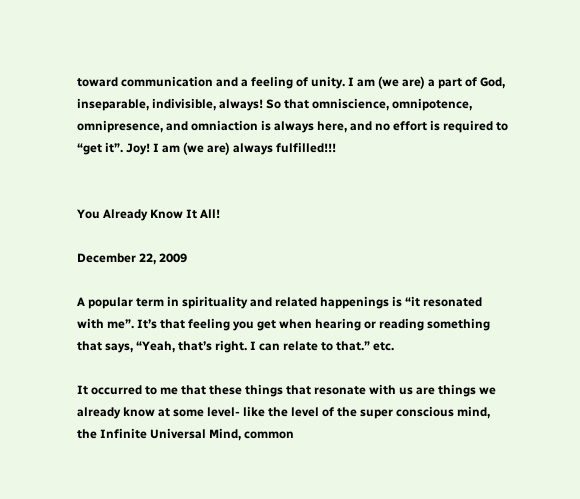toward communication and a feeling of unity. I am (we are) a part of God, inseparable, indivisible, always! So that omniscience, omnipotence, omnipresence, and omniaction is always here, and no effort is required to “get it”. Joy! I am (we are) always fulfilled!!!


You Already Know It All!

December 22, 2009

A popular term in spirituality and related happenings is “it resonated with me”. It’s that feeling you get when hearing or reading something that says, “Yeah, that’s right. I can relate to that.” etc.

It occurred to me that these things that resonate with us are things we already know at some level- like the level of the super conscious mind, the Infinite Universal Mind, common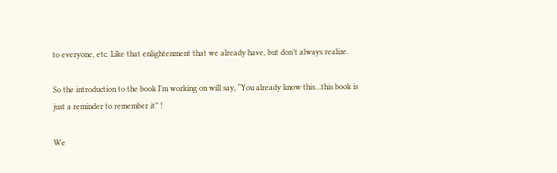to everyone, etc. Like that enlightenment that we already have, but don’t always realize.

So the introduction to the book I’m working on will say, “You already know this…this book is just a reminder to remember it” !

We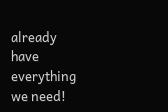already have everything we need!